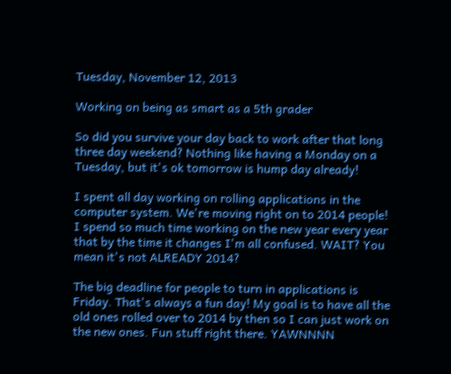Tuesday, November 12, 2013

Working on being as smart as a 5th grader

So did you survive your day back to work after that long three day weekend? Nothing like having a Monday on a Tuesday, but it's ok tomorrow is hump day already!

I spent all day working on rolling applications in the computer system. We're moving right on to 2014 people! I spend so much time working on the new year every year that by the time it changes I'm all confused. WAIT? You mean it's not ALREADY 2014?

The big deadline for people to turn in applications is Friday. That's always a fun day! My goal is to have all the old ones rolled over to 2014 by then so I can just work on the new ones. Fun stuff right there. YAWNNNN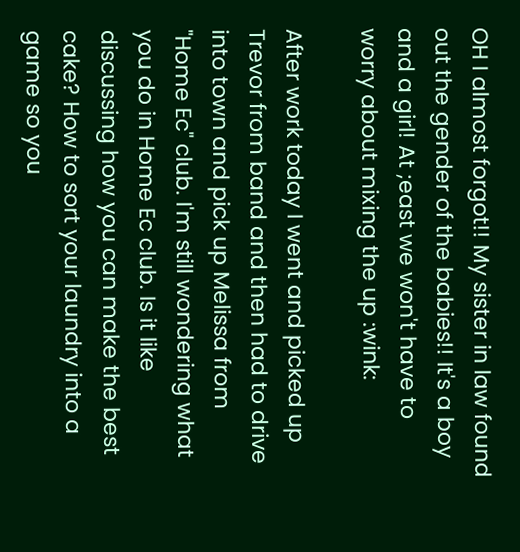OH I almost forgot!! My sister in law found out the gender of the babies!! It's a boy and a girl! At ;east we won't have to worry about mixing the up :wink:

After work today I went and picked up Trevor from band and then had to drive into town and pick up Melissa from "Home Ec" club. I'm still wondering what you do in Home Ec club. Is it like discussing how you can make the best cake? How to sort your laundry into a game so you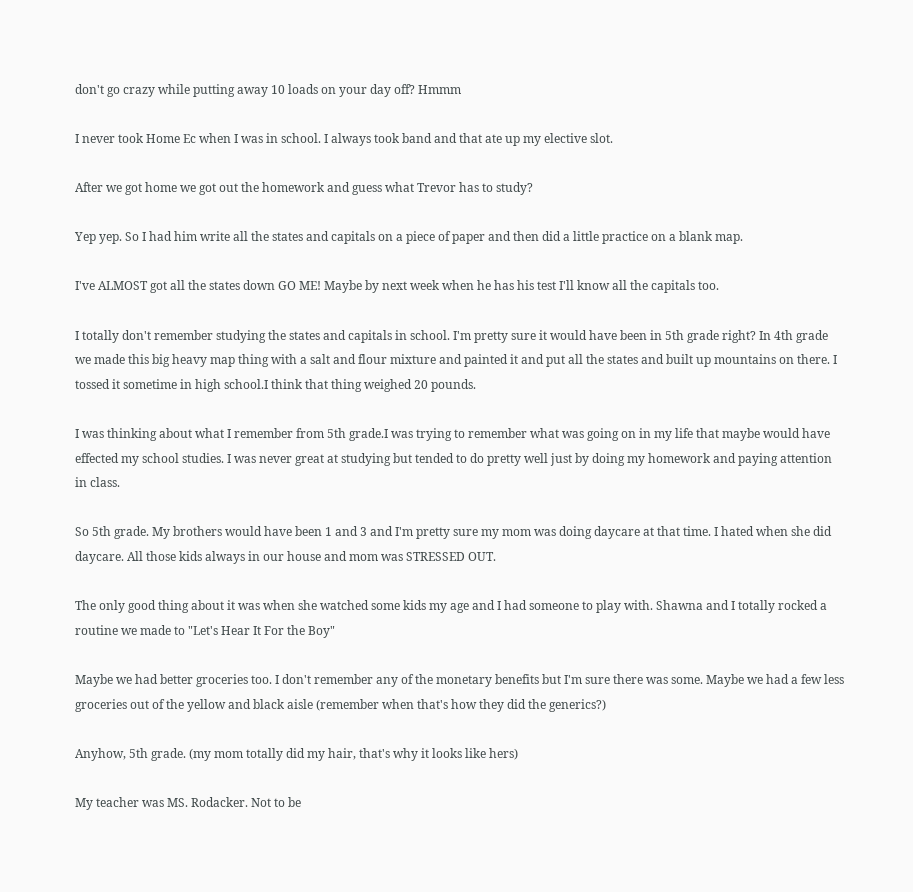don't go crazy while putting away 10 loads on your day off? Hmmm

I never took Home Ec when I was in school. I always took band and that ate up my elective slot.

After we got home we got out the homework and guess what Trevor has to study?

Yep yep. So I had him write all the states and capitals on a piece of paper and then did a little practice on a blank map.

I've ALMOST got all the states down GO ME! Maybe by next week when he has his test I'll know all the capitals too.

I totally don't remember studying the states and capitals in school. I'm pretty sure it would have been in 5th grade right? In 4th grade we made this big heavy map thing with a salt and flour mixture and painted it and put all the states and built up mountains on there. I tossed it sometime in high school.I think that thing weighed 20 pounds.

I was thinking about what I remember from 5th grade.I was trying to remember what was going on in my life that maybe would have effected my school studies. I was never great at studying but tended to do pretty well just by doing my homework and paying attention in class.

So 5th grade. My brothers would have been 1 and 3 and I'm pretty sure my mom was doing daycare at that time. I hated when she did daycare. All those kids always in our house and mom was STRESSED OUT.

The only good thing about it was when she watched some kids my age and I had someone to play with. Shawna and I totally rocked a routine we made to "Let's Hear It For the Boy"

Maybe we had better groceries too. I don't remember any of the monetary benefits but I'm sure there was some. Maybe we had a few less groceries out of the yellow and black aisle (remember when that's how they did the generics?)

Anyhow, 5th grade. (my mom totally did my hair, that's why it looks like hers)

My teacher was MS. Rodacker. Not to be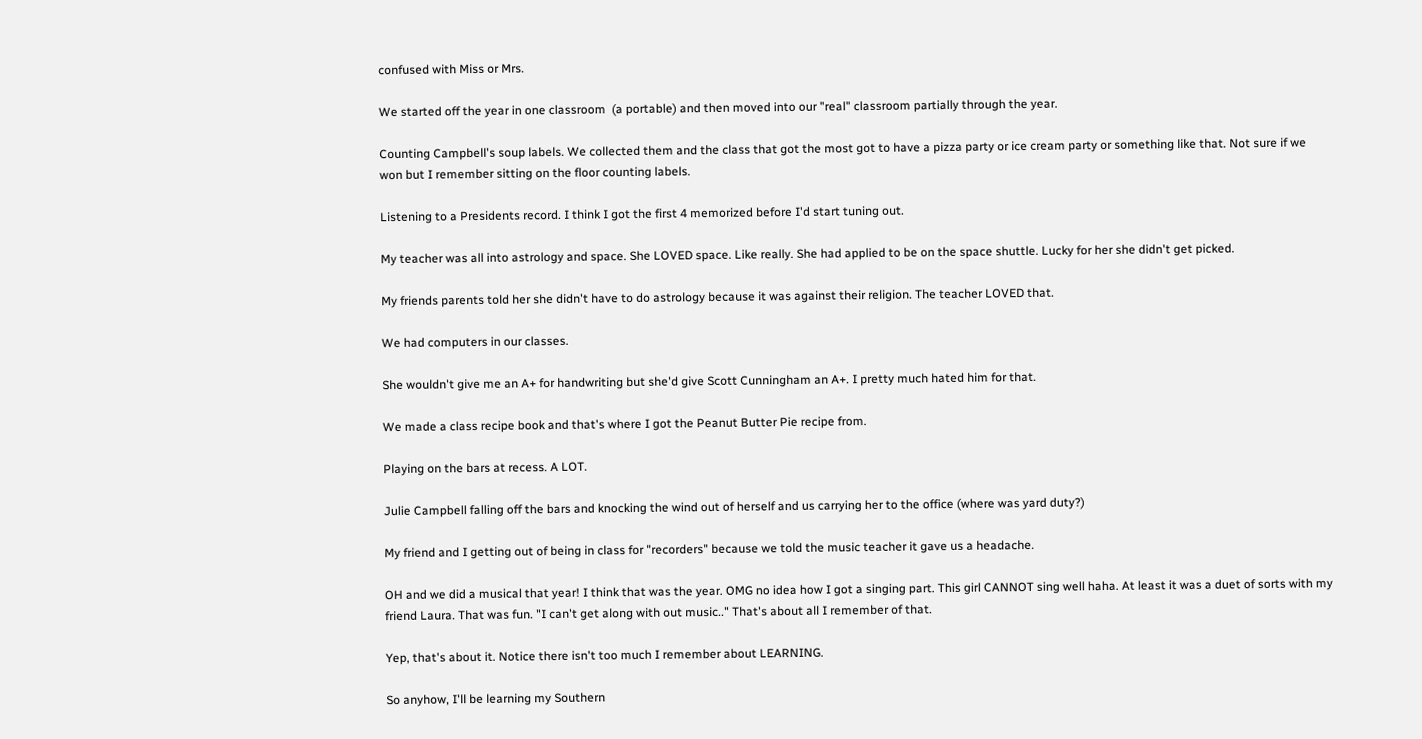confused with Miss or Mrs.

We started off the year in one classroom  (a portable) and then moved into our "real" classroom partially through the year.

Counting Campbell's soup labels. We collected them and the class that got the most got to have a pizza party or ice cream party or something like that. Not sure if we won but I remember sitting on the floor counting labels.

Listening to a Presidents record. I think I got the first 4 memorized before I'd start tuning out.

My teacher was all into astrology and space. She LOVED space. Like really. She had applied to be on the space shuttle. Lucky for her she didn't get picked.

My friends parents told her she didn't have to do astrology because it was against their religion. The teacher LOVED that.

We had computers in our classes.

She wouldn't give me an A+ for handwriting but she'd give Scott Cunningham an A+. I pretty much hated him for that.

We made a class recipe book and that's where I got the Peanut Butter Pie recipe from.

Playing on the bars at recess. A LOT.

Julie Campbell falling off the bars and knocking the wind out of herself and us carrying her to the office (where was yard duty?)

My friend and I getting out of being in class for "recorders" because we told the music teacher it gave us a headache.

OH and we did a musical that year! I think that was the year. OMG no idea how I got a singing part. This girl CANNOT sing well haha. At least it was a duet of sorts with my friend Laura. That was fun. "I can't get along with out music.." That's about all I remember of that.

Yep, that's about it. Notice there isn't too much I remember about LEARNING.

So anyhow, I'll be learning my Southern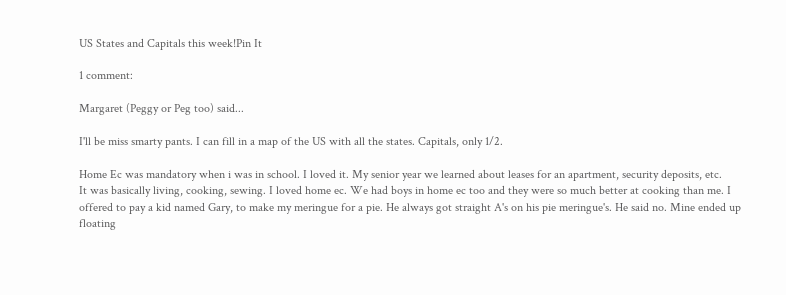US States and Capitals this week!Pin It

1 comment:

Margaret (Peggy or Peg too) said...

I'll be miss smarty pants. I can fill in a map of the US with all the states. Capitals, only 1/2.

Home Ec was mandatory when i was in school. I loved it. My senior year we learned about leases for an apartment, security deposits, etc.
It was basically living, cooking, sewing. I loved home ec. We had boys in home ec too and they were so much better at cooking than me. I offered to pay a kid named Gary, to make my meringue for a pie. He always got straight A's on his pie meringue's. He said no. Mine ended up floating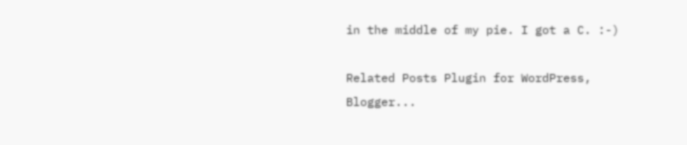in the middle of my pie. I got a C. :-)

Related Posts Plugin for WordPress, Blogger...